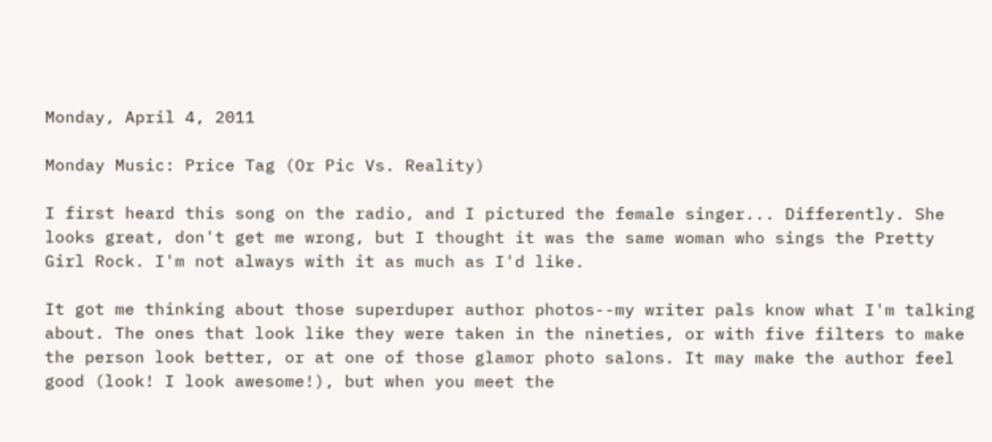Monday, April 4, 2011

Monday Music: Price Tag (Or Pic Vs. Reality)

I first heard this song on the radio, and I pictured the female singer... Differently. She looks great, don't get me wrong, but I thought it was the same woman who sings the Pretty Girl Rock. I'm not always with it as much as I'd like.

It got me thinking about those superduper author photos--my writer pals know what I'm talking about. The ones that look like they were taken in the nineties, or with five filters to make the person look better, or at one of those glamor photo salons. It may make the author feel good (look! I look awesome!), but when you meet the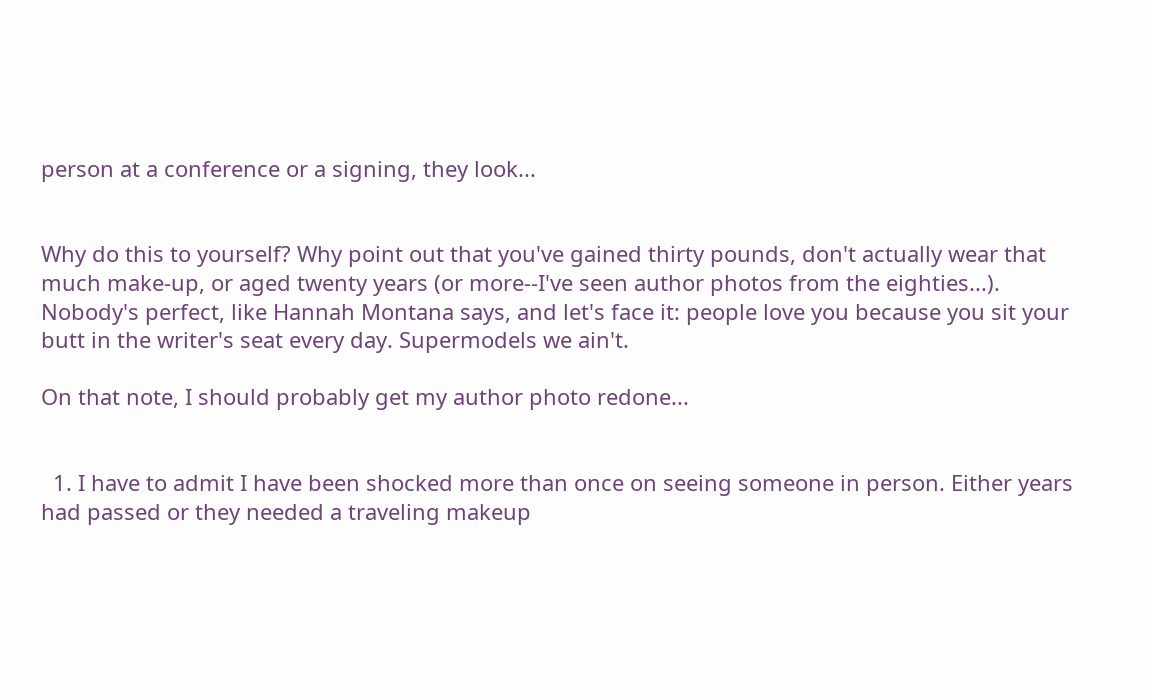person at a conference or a signing, they look...


Why do this to yourself? Why point out that you've gained thirty pounds, don't actually wear that much make-up, or aged twenty years (or more--I've seen author photos from the eighties...). Nobody's perfect, like Hannah Montana says, and let's face it: people love you because you sit your butt in the writer's seat every day. Supermodels we ain't.

On that note, I should probably get my author photo redone...


  1. I have to admit I have been shocked more than once on seeing someone in person. Either years had passed or they needed a traveling makeup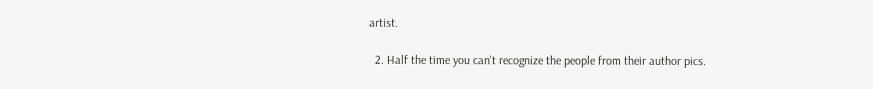artist.

  2. Half the time you can't recognize the people from their author pics.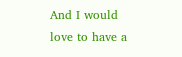And I would love to have a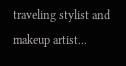traveling stylist and makeup artist...